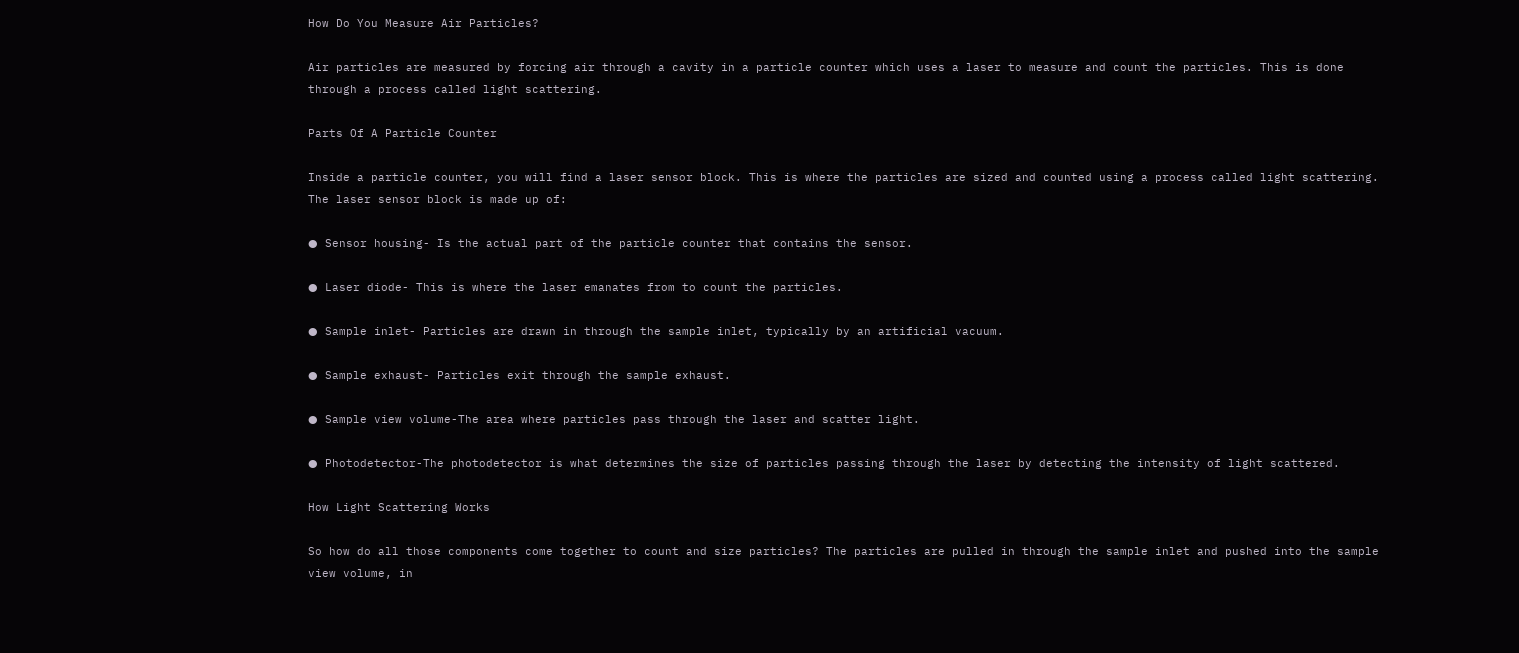How Do You Measure Air Particles?

Air particles are measured by forcing air through a cavity in a particle counter which uses a laser to measure and count the particles. This is done through a process called light scattering.

Parts Of A Particle Counter

Inside a particle counter, you will find a laser sensor block. This is where the particles are sized and counted using a process called light scattering. The laser sensor block is made up of:

● Sensor housing- Is the actual part of the particle counter that contains the sensor.

● Laser diode- This is where the laser emanates from to count the particles.

● Sample inlet- Particles are drawn in through the sample inlet, typically by an artificial vacuum.

● Sample exhaust- Particles exit through the sample exhaust.

● Sample view volume-The area where particles pass through the laser and scatter light.

● Photodetector-The photodetector is what determines the size of particles passing through the laser by detecting the intensity of light scattered.

How Light Scattering Works

So how do all those components come together to count and size particles? The particles are pulled in through the sample inlet and pushed into the sample view volume, in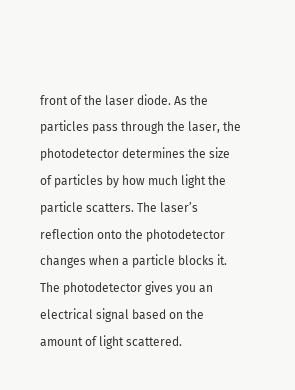front of the laser diode. As the particles pass through the laser, the photodetector determines the size of particles by how much light the particle scatters. The laser’s reflection onto the photodetector changes when a particle blocks it. The photodetector gives you an electrical signal based on the amount of light scattered.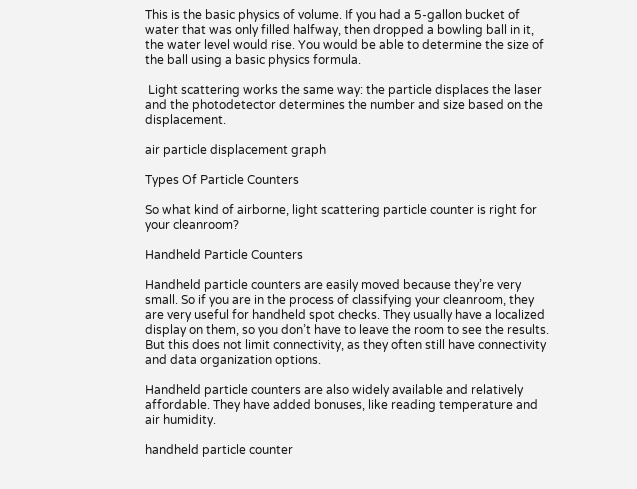This is the basic physics of volume. If you had a 5-gallon bucket of water that was only filled halfway, then dropped a bowling ball in it, the water level would rise. You would be able to determine the size of the ball using a basic physics formula.

 Light scattering works the same way: the particle displaces the laser and the photodetector determines the number and size based on the displacement.

air particle displacement graph

Types Of Particle Counters

So what kind of airborne, light scattering particle counter is right for your cleanroom?

Handheld Particle Counters

Handheld particle counters are easily moved because they’re very small. So if you are in the process of classifying your cleanroom, they are very useful for handheld spot checks. They usually have a localized display on them, so you don’t have to leave the room to see the results. But this does not limit connectivity, as they often still have connectivity and data organization options.

Handheld particle counters are also widely available and relatively affordable. They have added bonuses, like reading temperature and air humidity.

handheld particle counter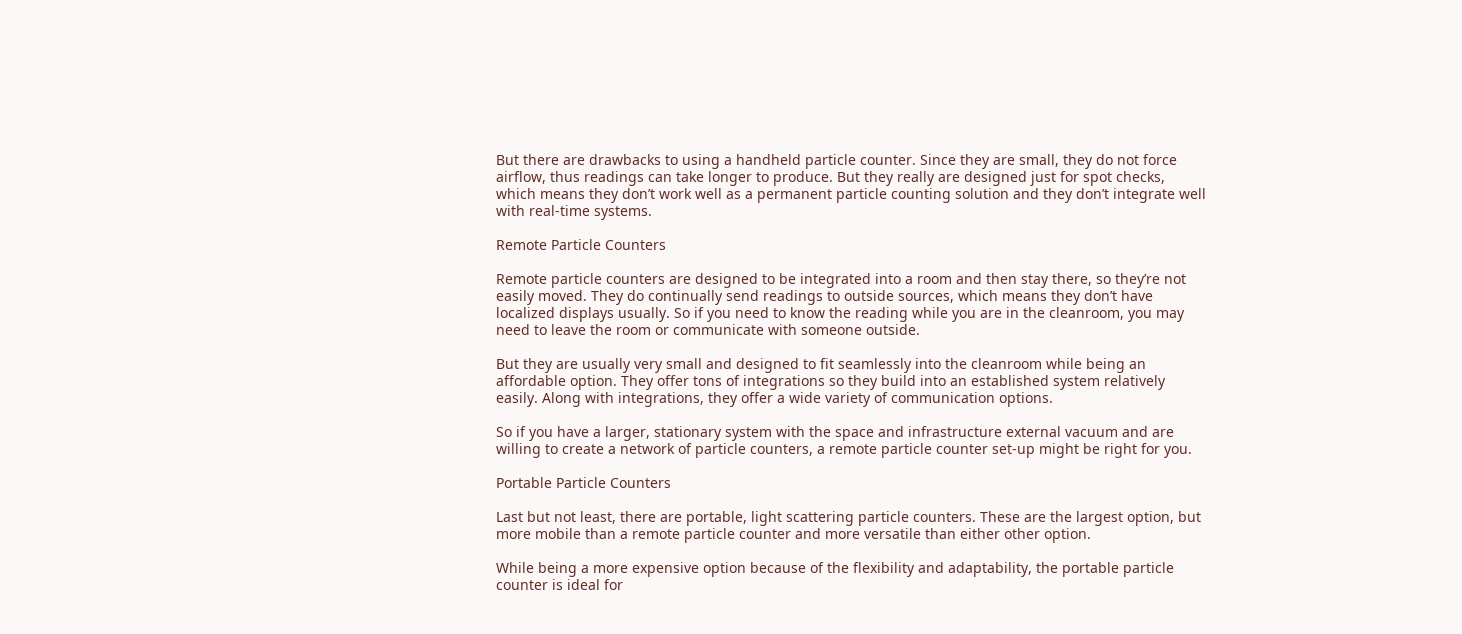But there are drawbacks to using a handheld particle counter. Since they are small, they do not force airflow, thus readings can take longer to produce. But they really are designed just for spot checks, which means they don’t work well as a permanent particle counting solution and they don’t integrate well with real-time systems.

Remote Particle Counters

Remote particle counters are designed to be integrated into a room and then stay there, so they’re not easily moved. They do continually send readings to outside sources, which means they don’t have localized displays usually. So if you need to know the reading while you are in the cleanroom, you may need to leave the room or communicate with someone outside.

But they are usually very small and designed to fit seamlessly into the cleanroom while being an affordable option. They offer tons of integrations so they build into an established system relatively easily. Along with integrations, they offer a wide variety of communication options.

So if you have a larger, stationary system with the space and infrastructure external vacuum and are willing to create a network of particle counters, a remote particle counter set-up might be right for you.

Portable Particle Counters

Last but not least, there are portable, light scattering particle counters. These are the largest option, but more mobile than a remote particle counter and more versatile than either other option.

While being a more expensive option because of the flexibility and adaptability, the portable particle counter is ideal for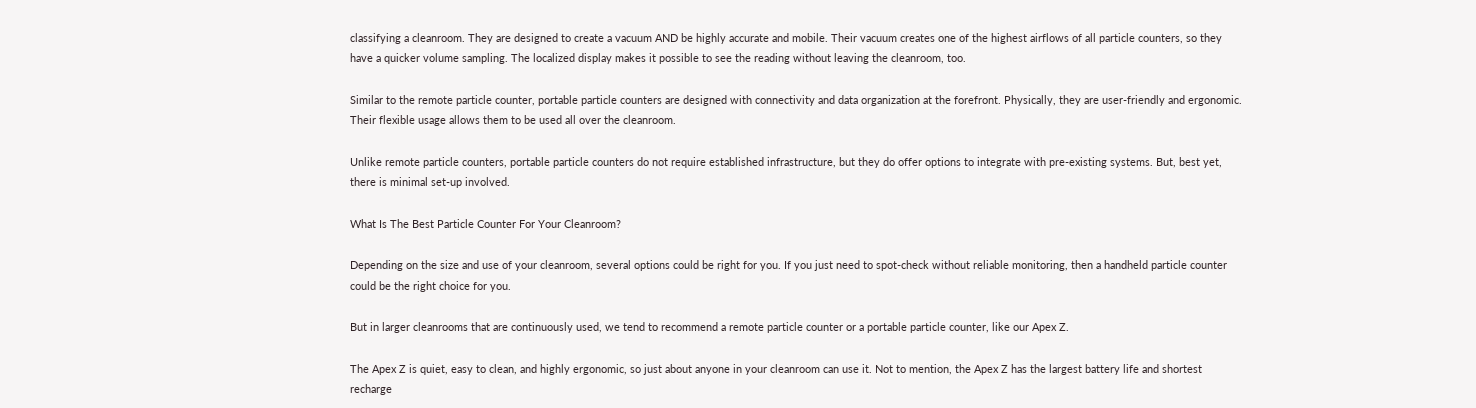classifying a cleanroom. They are designed to create a vacuum AND be highly accurate and mobile. Their vacuum creates one of the highest airflows of all particle counters, so they have a quicker volume sampling. The localized display makes it possible to see the reading without leaving the cleanroom, too.

Similar to the remote particle counter, portable particle counters are designed with connectivity and data organization at the forefront. Physically, they are user-friendly and ergonomic. Their flexible usage allows them to be used all over the cleanroom.

Unlike remote particle counters, portable particle counters do not require established infrastructure, but they do offer options to integrate with pre-existing systems. But, best yet, there is minimal set-up involved.

What Is The Best Particle Counter For Your Cleanroom?

Depending on the size and use of your cleanroom, several options could be right for you. If you just need to spot-check without reliable monitoring, then a handheld particle counter could be the right choice for you.

But in larger cleanrooms that are continuously used, we tend to recommend a remote particle counter or a portable particle counter, like our Apex Z.

The Apex Z is quiet, easy to clean, and highly ergonomic, so just about anyone in your cleanroom can use it. Not to mention, the Apex Z has the largest battery life and shortest recharge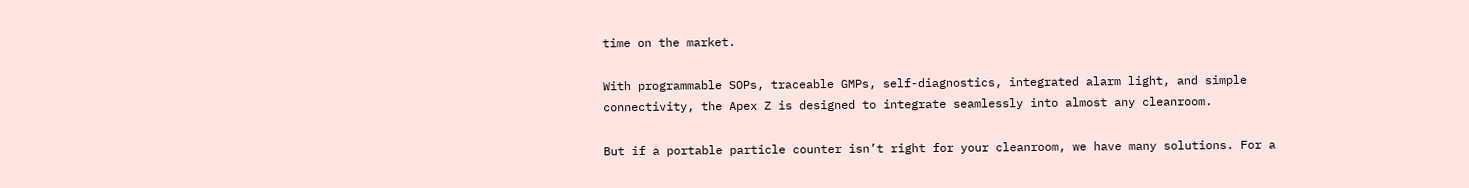time on the market.

With programmable SOPs, traceable GMPs, self-diagnostics, integrated alarm light, and simple connectivity, the Apex Z is designed to integrate seamlessly into almost any cleanroom.

But if a portable particle counter isn’t right for your cleanroom, we have many solutions. For a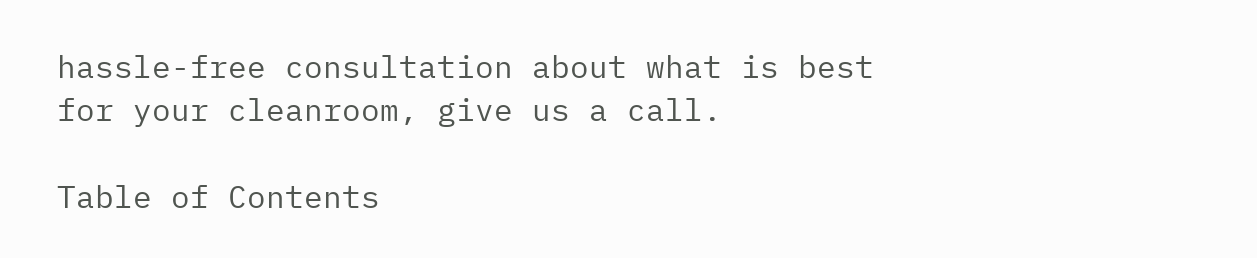hassle-free consultation about what is best for your cleanroom, give us a call.

Table of Contents